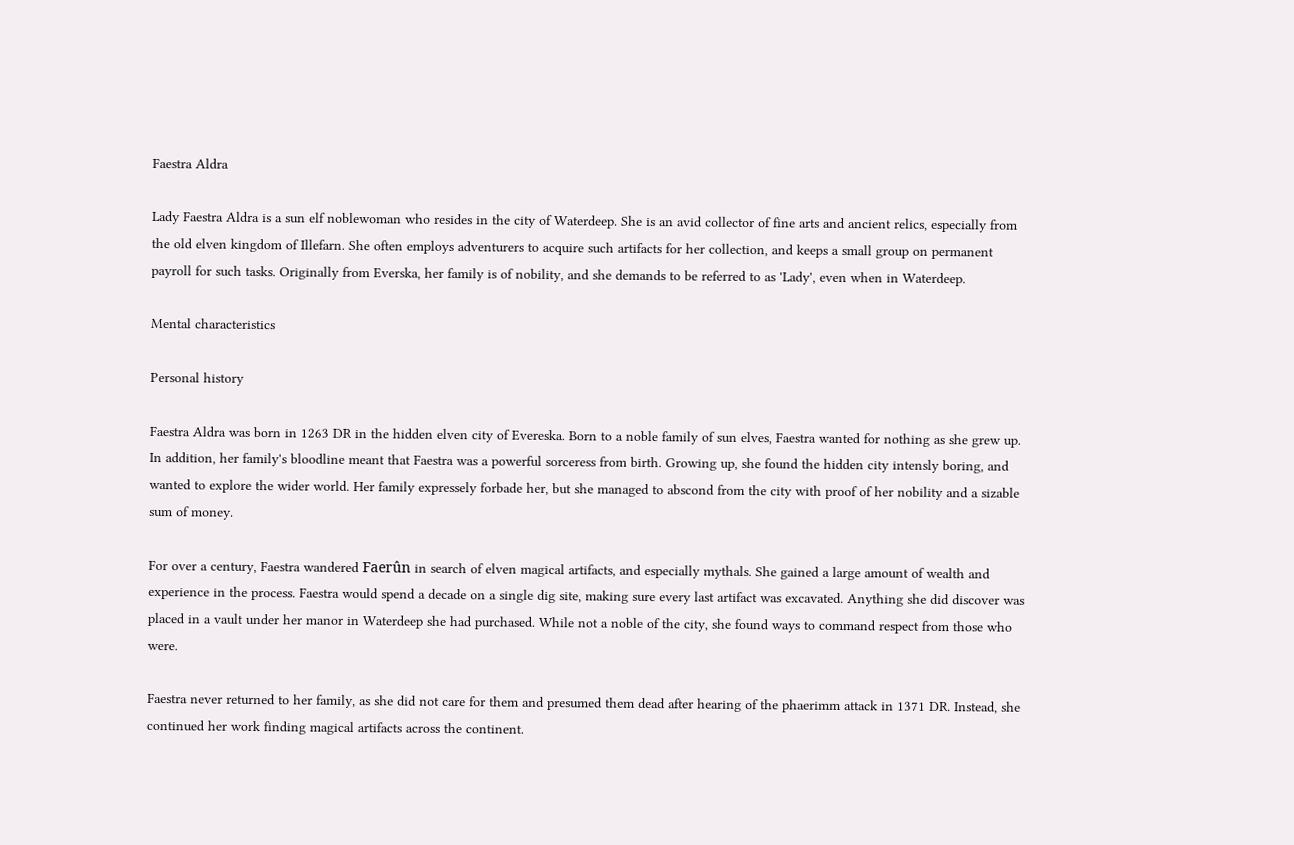Faestra Aldra

Lady Faestra Aldra is a sun elf noblewoman who resides in the city of Waterdeep. She is an avid collector of fine arts and ancient relics, especially from the old elven kingdom of Illefarn. She often employs adventurers to acquire such artifacts for her collection, and keeps a small group on permanent payroll for such tasks. Originally from Everska, her family is of nobility, and she demands to be referred to as 'Lady', even when in Waterdeep.

Mental characteristics

Personal history

Faestra Aldra was born in 1263 DR in the hidden elven city of Evereska. Born to a noble family of sun elves, Faestra wanted for nothing as she grew up. In addition, her family's bloodline meant that Faestra was a powerful sorceress from birth. Growing up, she found the hidden city intensly boring, and wanted to explore the wider world. Her family expressely forbade her, but she managed to abscond from the city with proof of her nobility and a sizable sum of money.

For over a century, Faestra wandered Faerûn in search of elven magical artifacts, and especially mythals. She gained a large amount of wealth and experience in the process. Faestra would spend a decade on a single dig site, making sure every last artifact was excavated. Anything she did discover was placed in a vault under her manor in Waterdeep she had purchased. While not a noble of the city, she found ways to command respect from those who were.

Faestra never returned to her family, as she did not care for them and presumed them dead after hearing of the phaerimm attack in 1371 DR. Instead, she continued her work finding magical artifacts across the continent.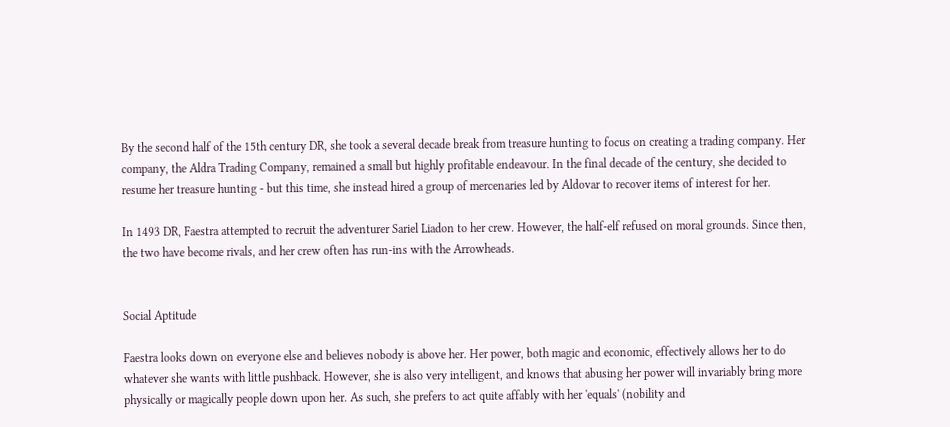By the second half of the 15th century DR, she took a several decade break from treasure hunting to focus on creating a trading company. Her company, the Aldra Trading Company, remained a small but highly profitable endeavour. In the final decade of the century, she decided to resume her treasure hunting - but this time, she instead hired a group of mercenaries led by Aldovar to recover items of interest for her.

In 1493 DR, Faestra attempted to recruit the adventurer Sariel Liadon to her crew. However, the half-elf refused on moral grounds. Since then, the two have become rivals, and her crew often has run-ins with the Arrowheads.


Social Aptitude

Faestra looks down on everyone else and believes nobody is above her. Her power, both magic and economic, effectively allows her to do whatever she wants with little pushback. However, she is also very intelligent, and knows that abusing her power will invariably bring more physically or magically people down upon her. As such, she prefers to act quite affably with her 'equals' (nobility and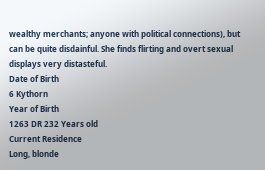wealthy merchants; anyone with political connections), but can be quite disdainful. She finds flirting and overt sexual displays very distasteful.
Date of Birth
6 Kythorn
Year of Birth
1263 DR 232 Years old
Current Residence
Long, blonde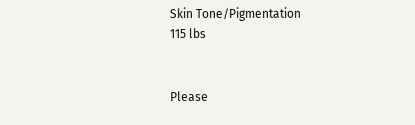Skin Tone/Pigmentation
115 lbs


Please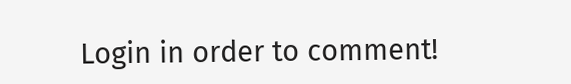Login in order to comment!